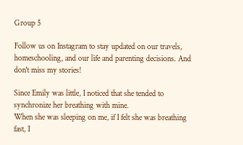Group 5

Follow us on Instagram to stay updated on our travels, homeschooling, and our life and parenting decisions. And don't miss my stories!

Since Emily was little, I noticed that she tended to synchronize her breathing with mine.
When she was sleeping on me, if I felt she was breathing fast, I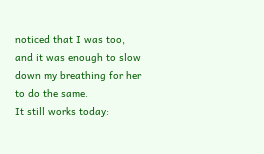noticed that I was too, and it was enough to slow down my breathing for her to do the same.
It still works today: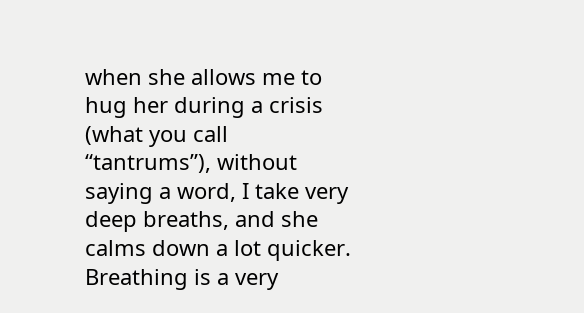when she allows me to hug her during a crisis (what you call “tantrums”), without saying a word, I take very deep breaths, and she calms down a lot quicker.
Breathing is a very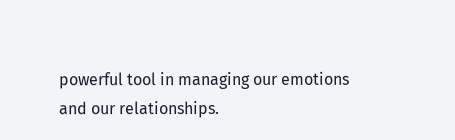powerful tool in managing our emotions and our relationships.